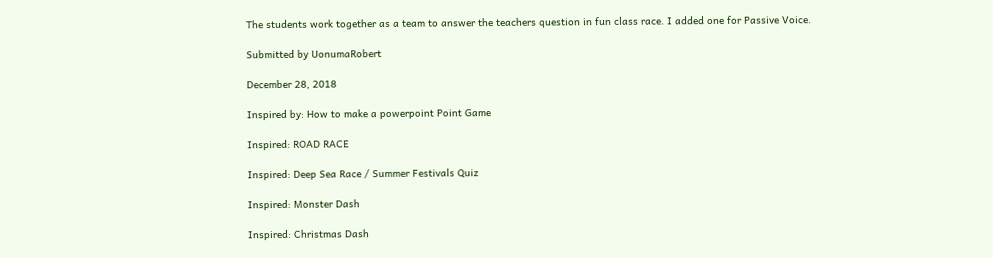The students work together as a team to answer the teachers question in fun class race. I added one for Passive Voice.

Submitted by UonumaRobert

December 28, 2018

Inspired by: How to make a powerpoint Point Game

Inspired: ROAD RACE

Inspired: Deep Sea Race / Summer Festivals Quiz

Inspired: Monster Dash

Inspired: Christmas Dash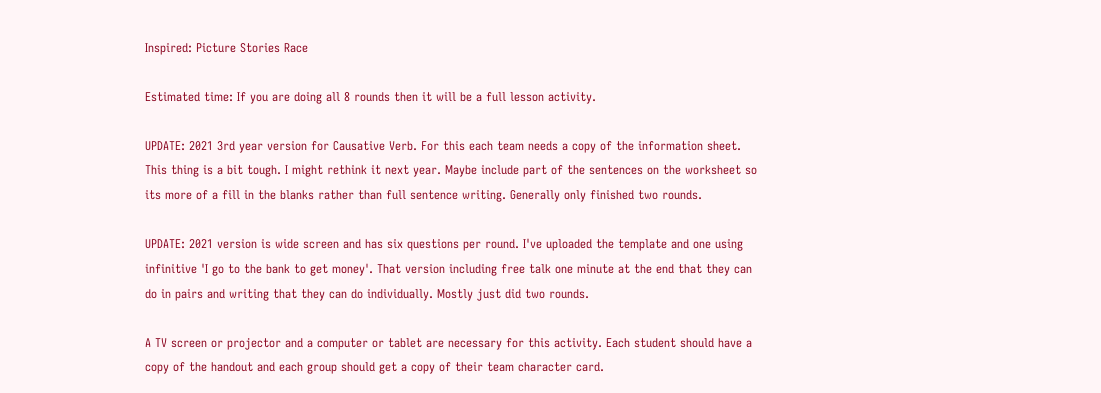Inspired: Picture Stories Race

Estimated time: If you are doing all 8 rounds then it will be a full lesson activity.

UPDATE: 2021 3rd year version for Causative Verb. For this each team needs a copy of the information sheet. This thing is a bit tough. I might rethink it next year. Maybe include part of the sentences on the worksheet so its more of a fill in the blanks rather than full sentence writing. Generally only finished two rounds.

UPDATE: 2021 version is wide screen and has six questions per round. I've uploaded the template and one using infinitive 'I go to the bank to get money'. That version including free talk one minute at the end that they can do in pairs and writing that they can do individually. Mostly just did two rounds.

A TV screen or projector and a computer or tablet are necessary for this activity. Each student should have a copy of the handout and each group should get a copy of their team character card.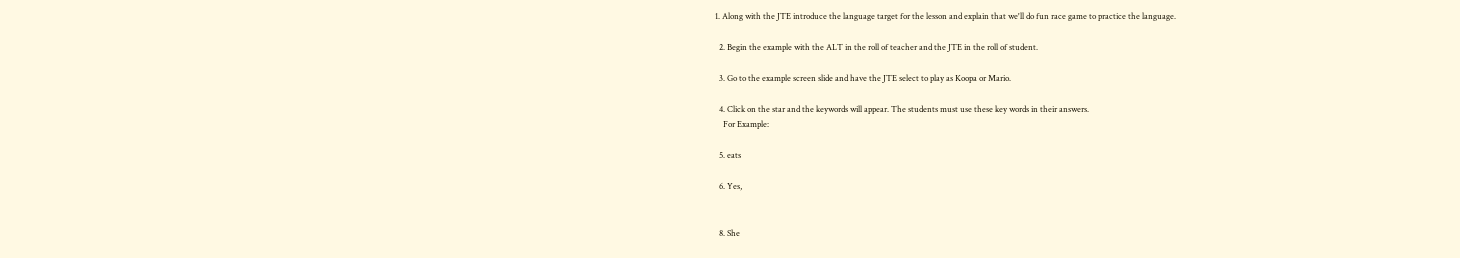1. Along with the JTE introduce the language target for the lesson and explain that we'll do fun race game to practice the language.

  2. Begin the example with the ALT in the roll of teacher and the JTE in the roll of student.

  3. Go to the example screen slide and have the JTE select to play as Koopa or Mario.

  4. Click on the star and the keywords will appear. The students must use these key words in their answers.
    For Example:

  5. eats

  6. Yes,


  8. She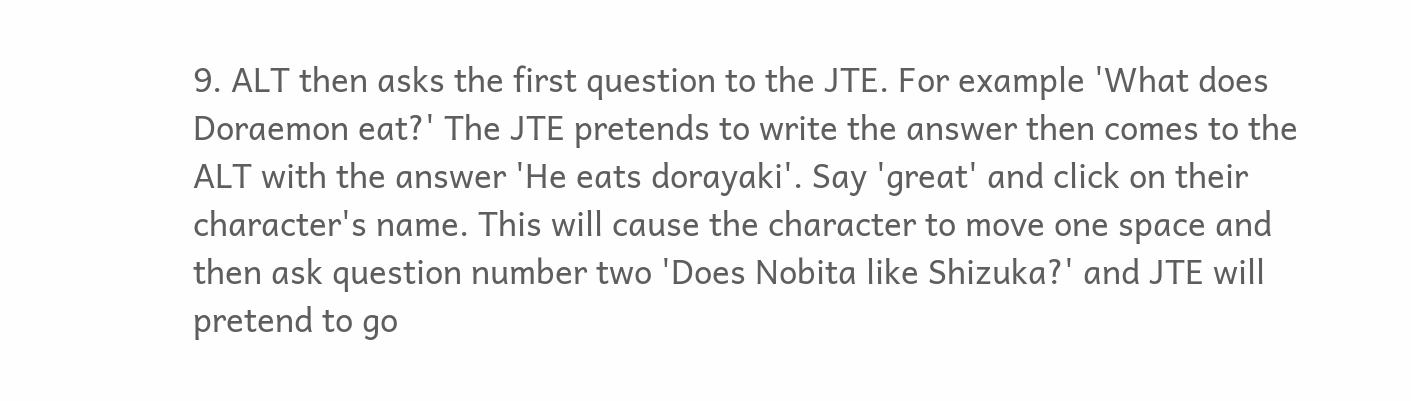9. ALT then asks the first question to the JTE. For example 'What does Doraemon eat?' The JTE pretends to write the answer then comes to the ALT with the answer 'He eats dorayaki'. Say 'great' and click on their character's name. This will cause the character to move one space and then ask question number two 'Does Nobita like Shizuka?' and JTE will pretend to go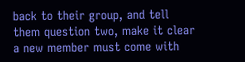back to their group, and tell them question two, make it clear a new member must come with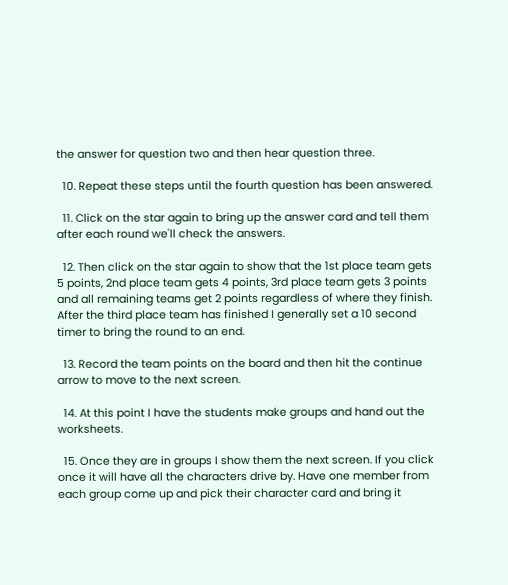the answer for question two and then hear question three.

  10. Repeat these steps until the fourth question has been answered.

  11. Click on the star again to bring up the answer card and tell them after each round we'll check the answers.

  12. Then click on the star again to show that the 1st place team gets 5 points, 2nd place team gets 4 points, 3rd place team gets 3 points and all remaining teams get 2 points regardless of where they finish. After the third place team has finished I generally set a 10 second timer to bring the round to an end.

  13. Record the team points on the board and then hit the continue arrow to move to the next screen.

  14. At this point I have the students make groups and hand out the worksheets.

  15. Once they are in groups I show them the next screen. If you click once it will have all the characters drive by. Have one member from each group come up and pick their character card and bring it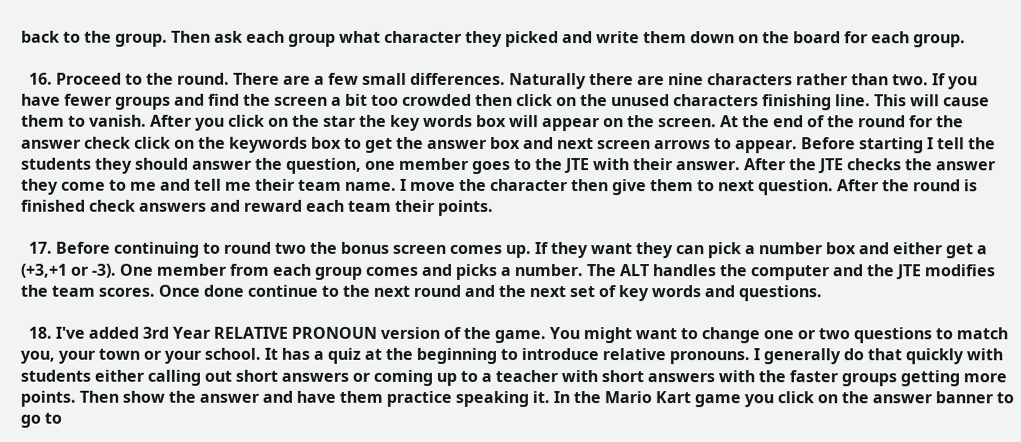back to the group. Then ask each group what character they picked and write them down on the board for each group.

  16. Proceed to the round. There are a few small differences. Naturally there are nine characters rather than two. If you have fewer groups and find the screen a bit too crowded then click on the unused characters finishing line. This will cause them to vanish. After you click on the star the key words box will appear on the screen. At the end of the round for the answer check click on the keywords box to get the answer box and next screen arrows to appear. Before starting I tell the students they should answer the question, one member goes to the JTE with their answer. After the JTE checks the answer they come to me and tell me their team name. I move the character then give them to next question. After the round is finished check answers and reward each team their points.

  17. Before continuing to round two the bonus screen comes up. If they want they can pick a number box and either get a (+3,+1 or -3). One member from each group comes and picks a number. The ALT handles the computer and the JTE modifies the team scores. Once done continue to the next round and the next set of key words and questions.

  18. I've added 3rd Year RELATIVE PRONOUN version of the game. You might want to change one or two questions to match you, your town or your school. It has a quiz at the beginning to introduce relative pronouns. I generally do that quickly with students either calling out short answers or coming up to a teacher with short answers with the faster groups getting more points. Then show the answer and have them practice speaking it. In the Mario Kart game you click on the answer banner to go to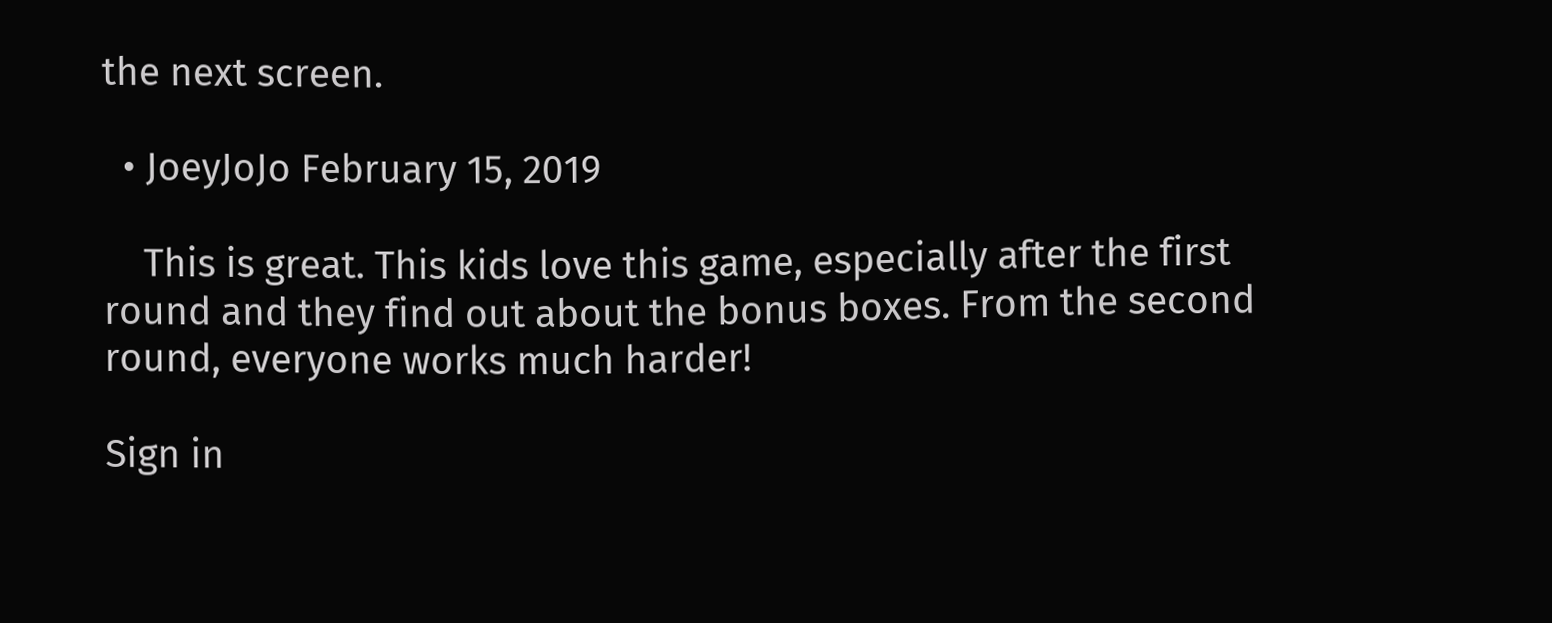the next screen.

  • JoeyJoJo February 15, 2019

    This is great. This kids love this game, especially after the first round and they find out about the bonus boxes. From the second round, everyone works much harder!

Sign in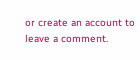or create an account to leave a comment.